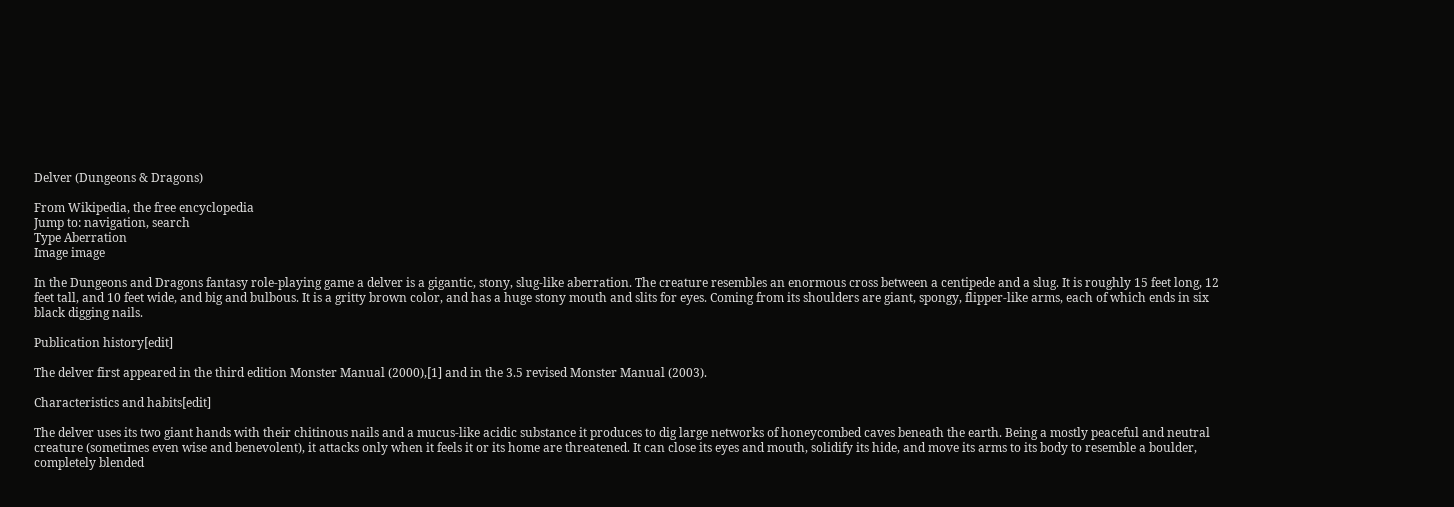Delver (Dungeons & Dragons)

From Wikipedia, the free encyclopedia
Jump to: navigation, search
Type Aberration
Image image

In the Dungeons and Dragons fantasy role-playing game a delver is a gigantic, stony, slug-like aberration. The creature resembles an enormous cross between a centipede and a slug. It is roughly 15 feet long, 12 feet tall, and 10 feet wide, and big and bulbous. It is a gritty brown color, and has a huge stony mouth and slits for eyes. Coming from its shoulders are giant, spongy, flipper-like arms, each of which ends in six black digging nails.

Publication history[edit]

The delver first appeared in the third edition Monster Manual (2000),[1] and in the 3.5 revised Monster Manual (2003).

Characteristics and habits[edit]

The delver uses its two giant hands with their chitinous nails and a mucus-like acidic substance it produces to dig large networks of honeycombed caves beneath the earth. Being a mostly peaceful and neutral creature (sometimes even wise and benevolent), it attacks only when it feels it or its home are threatened. It can close its eyes and mouth, solidify its hide, and move its arms to its body to resemble a boulder, completely blended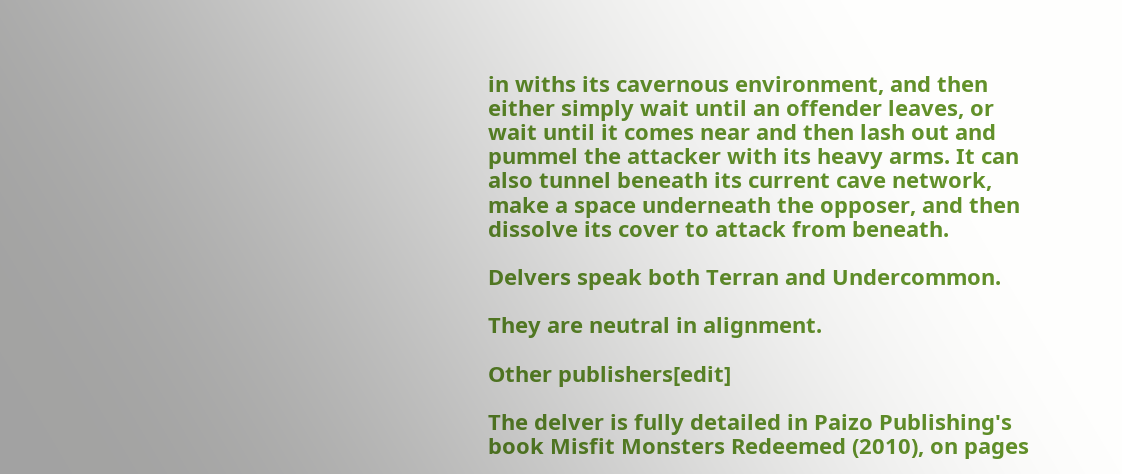in withs its cavernous environment, and then either simply wait until an offender leaves, or wait until it comes near and then lash out and pummel the attacker with its heavy arms. It can also tunnel beneath its current cave network, make a space underneath the opposer, and then dissolve its cover to attack from beneath.

Delvers speak both Terran and Undercommon.

They are neutral in alignment.

Other publishers[edit]

The delver is fully detailed in Paizo Publishing's book Misfit Monsters Redeemed (2010), on pages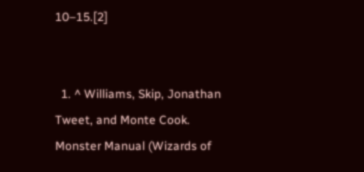10–15.[2]


  1. ^ Williams, Skip, Jonathan Tweet, and Monte Cook. Monster Manual (Wizards of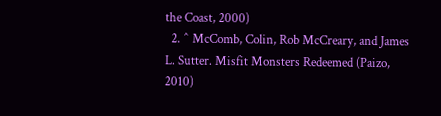the Coast, 2000)
  2. ^ McComb, Colin, Rob McCreary, and James L. Sutter. Misfit Monsters Redeemed (Paizo, 2010)